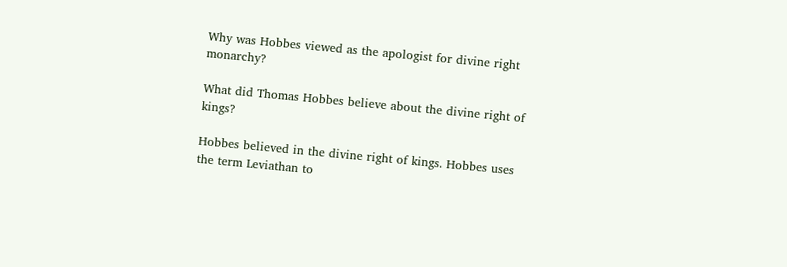Why was Hobbes viewed as the apologist for divine right monarchy?

What did Thomas Hobbes believe about the divine right of kings?

Hobbes believed in the divine right of kings. Hobbes uses the term Leviathan to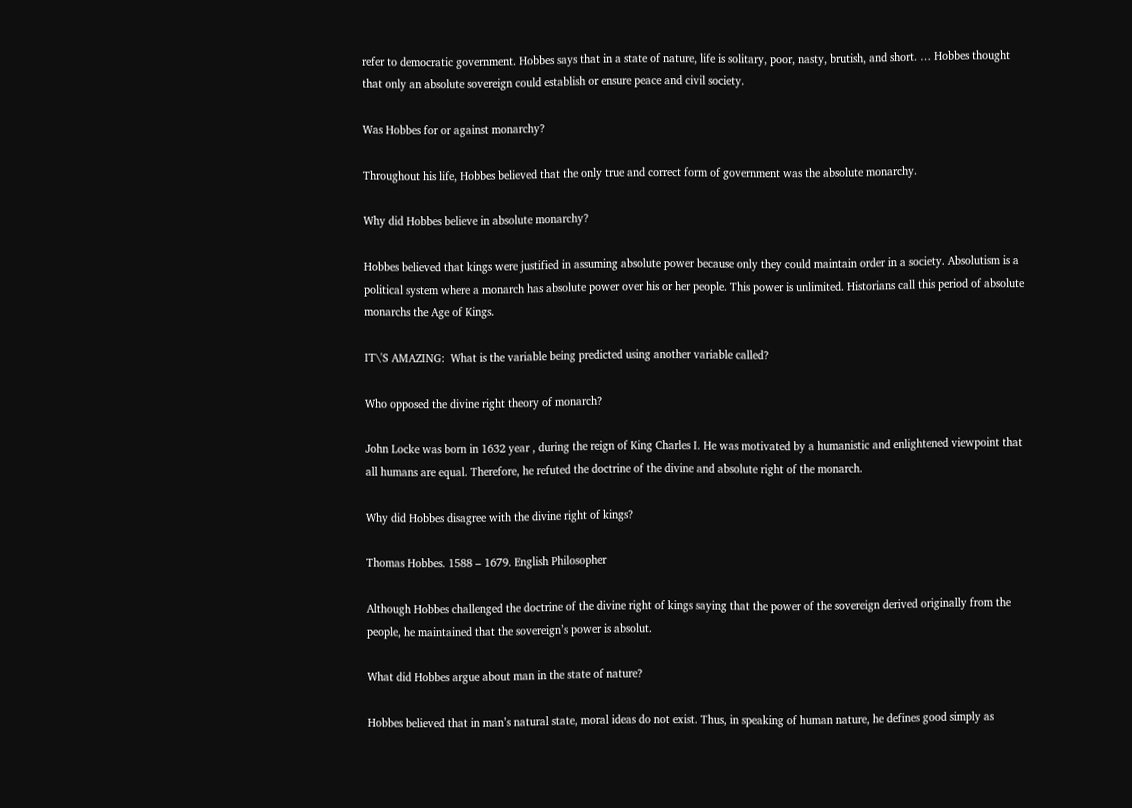refer to democratic government. Hobbes says that in a state of nature, life is solitary, poor, nasty, brutish, and short. … Hobbes thought that only an absolute sovereign could establish or ensure peace and civil society.

Was Hobbes for or against monarchy?

Throughout his life, Hobbes believed that the only true and correct form of government was the absolute monarchy.

Why did Hobbes believe in absolute monarchy?

Hobbes believed that kings were justified in assuming absolute power because only they could maintain order in a society. Absolutism is a political system where a monarch has absolute power over his or her people. This power is unlimited. Historians call this period of absolute monarchs the Age of Kings.

IT\'S AMAZING:  What is the variable being predicted using another variable called?

Who opposed the divine right theory of monarch?

John Locke was born in 1632 year , during the reign of King Charles I. He was motivated by a humanistic and enlightened viewpoint that all humans are equal. Therefore, he refuted the doctrine of the divine and absolute right of the monarch.

Why did Hobbes disagree with the divine right of kings?

Thomas Hobbes. 1588 – 1679. English Philosopher

Although Hobbes challenged the doctrine of the divine right of kings saying that the power of the sovereign derived originally from the people, he maintained that the sovereign’s power is absolut.

What did Hobbes argue about man in the state of nature?

Hobbes believed that in man’s natural state, moral ideas do not exist. Thus, in speaking of human nature, he defines good simply as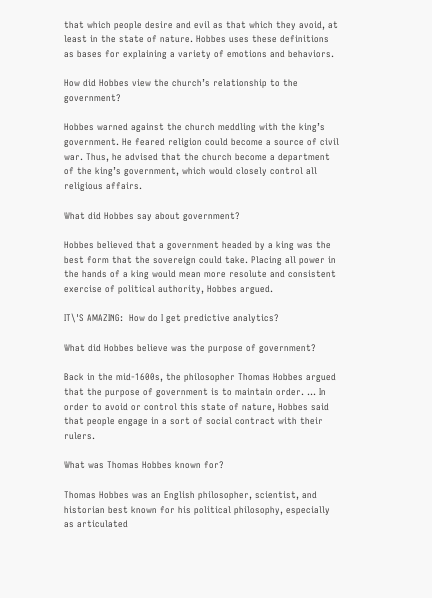that which people desire and evil as that which they avoid, at least in the state of nature. Hobbes uses these definitions as bases for explaining a variety of emotions and behaviors.

How did Hobbes view the church’s relationship to the government?

Hobbes warned against the church meddling with the king’s government. He feared religion could become a source of civil war. Thus, he advised that the church become a department of the king’s government, which would closely control all religious affairs.

What did Hobbes say about government?

Hobbes believed that a government headed by a king was the best form that the sovereign could take. Placing all power in the hands of a king would mean more resolute and consistent exercise of political authority, Hobbes argued.

IT\'S AMAZING:  How do I get predictive analytics?

What did Hobbes believe was the purpose of government?

Back in the mid-1600s, the philosopher Thomas Hobbes argued that the purpose of government is to maintain order. … In order to avoid or control this state of nature, Hobbes said that people engage in a sort of social contract with their rulers.

What was Thomas Hobbes known for?

Thomas Hobbes was an English philosopher, scientist, and historian best known for his political philosophy, especially as articulated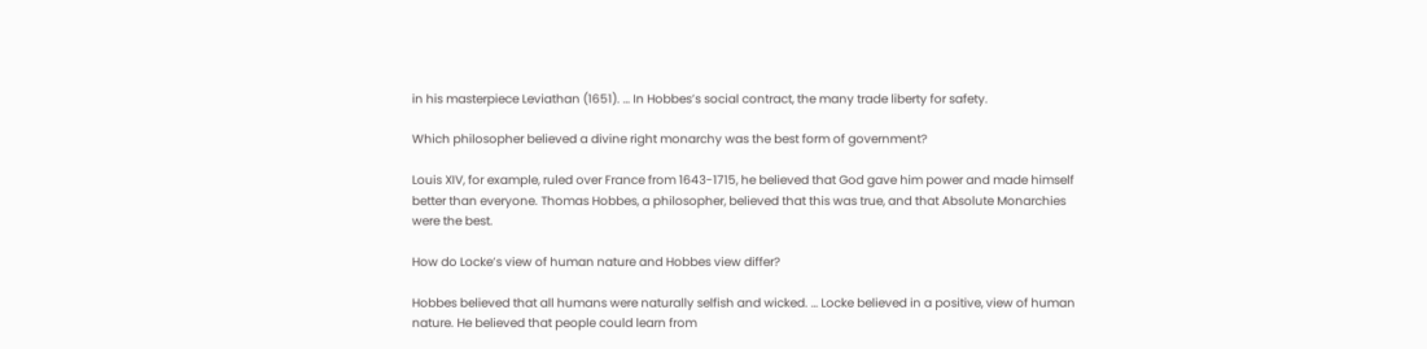in his masterpiece Leviathan (1651). … In Hobbes’s social contract, the many trade liberty for safety.

Which philosopher believed a divine right monarchy was the best form of government?

Louis XIV, for example, ruled over France from 1643-1715, he believed that God gave him power and made himself better than everyone. Thomas Hobbes, a philosopher, believed that this was true, and that Absolute Monarchies were the best.

How do Locke’s view of human nature and Hobbes view differ?

Hobbes believed that all humans were naturally selfish and wicked. … Locke believed in a positive, view of human nature. He believed that people could learn from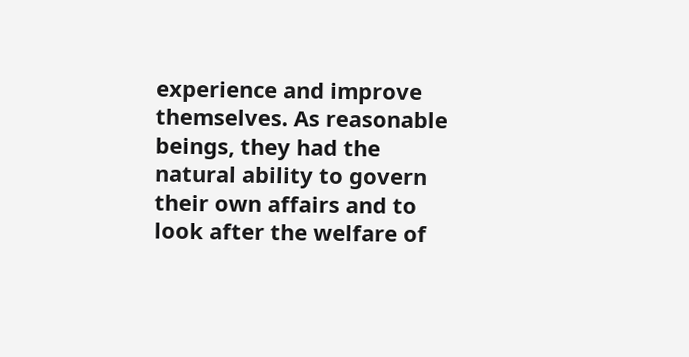experience and improve themselves. As reasonable beings, they had the natural ability to govern their own affairs and to look after the welfare of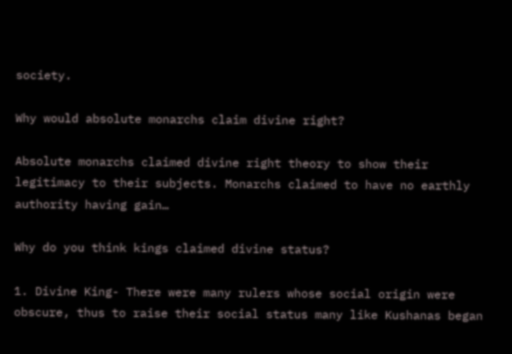society.

Why would absolute monarchs claim divine right?

Absolute monarchs claimed divine right theory to show their legitimacy to their subjects. Monarchs claimed to have no earthly authority having gain…

Why do you think kings claimed divine status?

1. Divine King- There were many rulers whose social origin were obscure, thus to raise their social status many like Kushanas began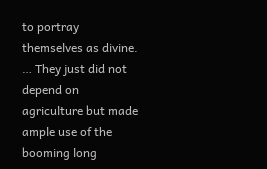to portray themselves as divine. … They just did not depend on agriculture but made ample use of the booming long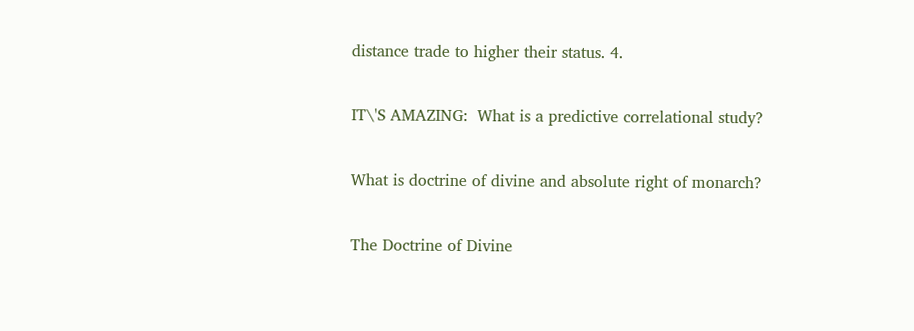distance trade to higher their status. 4.

IT\'S AMAZING:  What is a predictive correlational study?

What is doctrine of divine and absolute right of monarch?

The Doctrine of Divine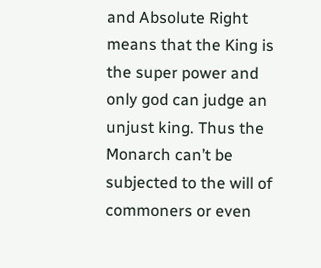and Absolute Right means that the King is the super power and only god can judge an unjust king. Thus the Monarch can’t be subjected to the will of commoners or even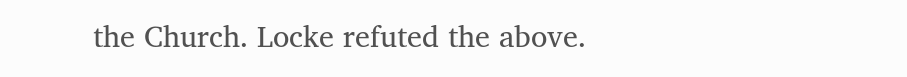the Church. Locke refuted the above.